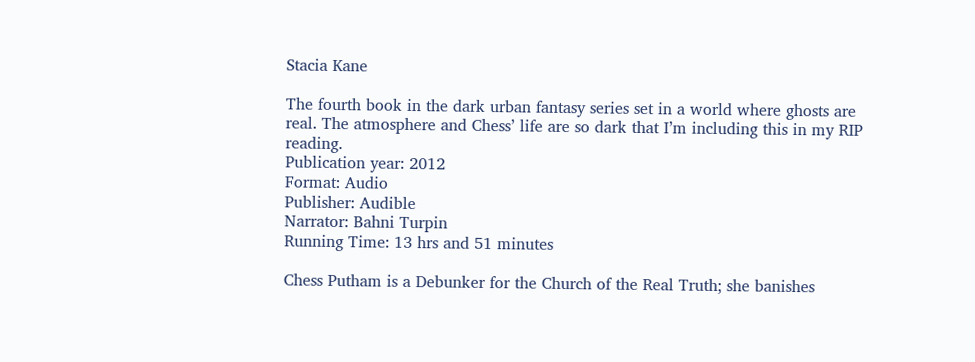Stacia Kane

The fourth book in the dark urban fantasy series set in a world where ghosts are real. The atmosphere and Chess’ life are so dark that I’m including this in my RIP reading.
Publication year: 2012
Format: Audio
Publisher: Audible
Narrator: Bahni Turpin
Running Time: 13 hrs and 51 minutes

Chess Putham is a Debunker for the Church of the Real Truth; she banishes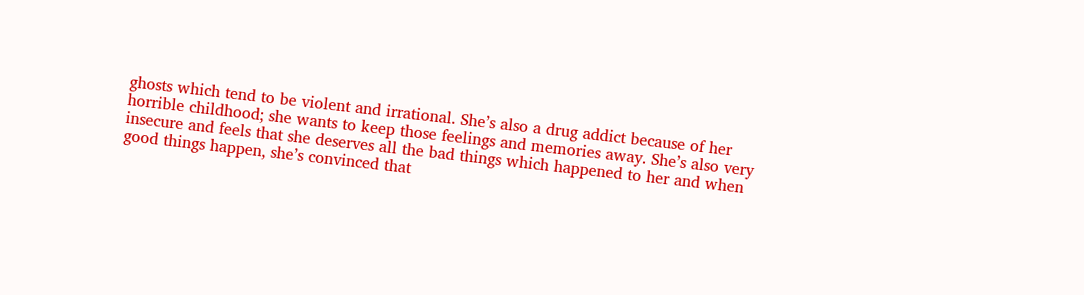ghosts which tend to be violent and irrational. She’s also a drug addict because of her horrible childhood; she wants to keep those feelings and memories away. She’s also very insecure and feels that she deserves all the bad things which happened to her and when good things happen, she’s convinced that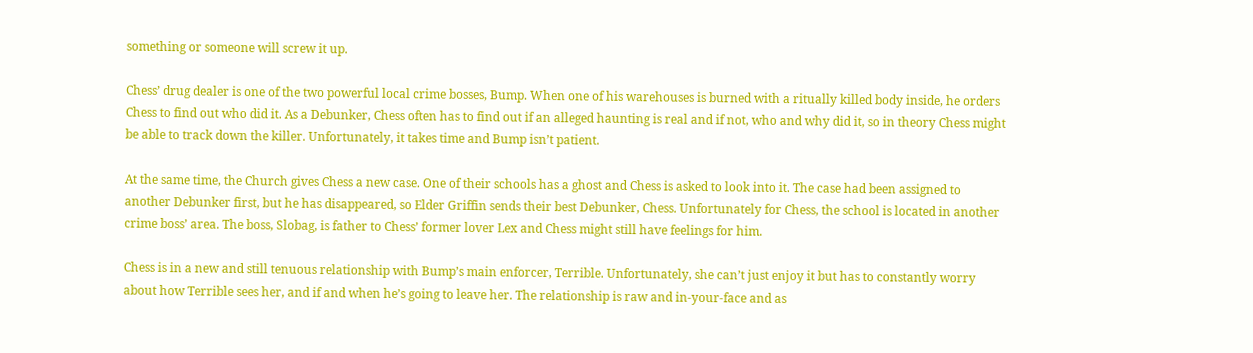something or someone will screw it up.

Chess’ drug dealer is one of the two powerful local crime bosses, Bump. When one of his warehouses is burned with a ritually killed body inside, he orders Chess to find out who did it. As a Debunker, Chess often has to find out if an alleged haunting is real and if not, who and why did it, so in theory Chess might be able to track down the killer. Unfortunately, it takes time and Bump isn’t patient.

At the same time, the Church gives Chess a new case. One of their schools has a ghost and Chess is asked to look into it. The case had been assigned to another Debunker first, but he has disappeared, so Elder Griffin sends their best Debunker, Chess. Unfortunately for Chess, the school is located in another crime boss’ area. The boss, Slobag, is father to Chess’ former lover Lex and Chess might still have feelings for him.

Chess is in a new and still tenuous relationship with Bump’s main enforcer, Terrible. Unfortunately, she can’t just enjoy it but has to constantly worry about how Terrible sees her, and if and when he’s going to leave her. The relationship is raw and in-your-face and as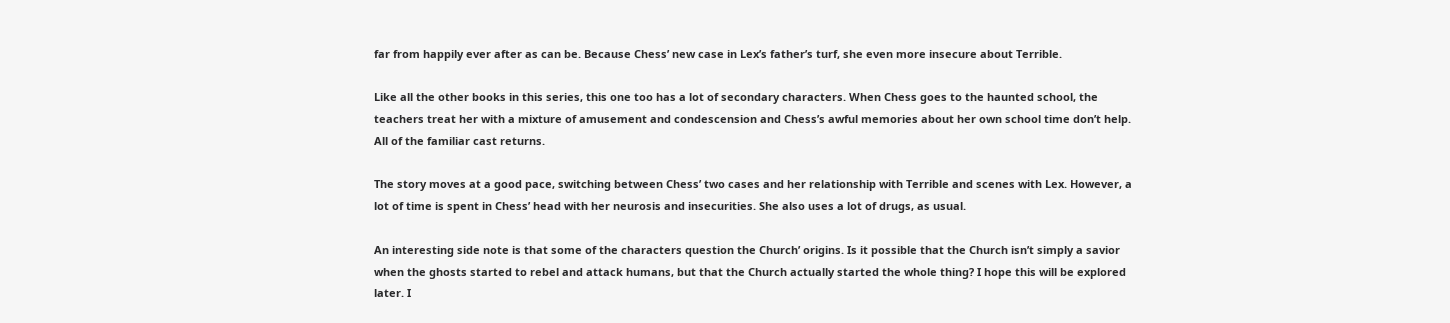far from happily ever after as can be. Because Chess’ new case in Lex’s father’s turf, she even more insecure about Terrible.

Like all the other books in this series, this one too has a lot of secondary characters. When Chess goes to the haunted school, the teachers treat her with a mixture of amusement and condescension and Chess’s awful memories about her own school time don’t help. All of the familiar cast returns.

The story moves at a good pace, switching between Chess’ two cases and her relationship with Terrible and scenes with Lex. However, a lot of time is spent in Chess’ head with her neurosis and insecurities. She also uses a lot of drugs, as usual.

An interesting side note is that some of the characters question the Church’ origins. Is it possible that the Church isn’t simply a savior when the ghosts started to rebel and attack humans, but that the Church actually started the whole thing? I hope this will be explored later. I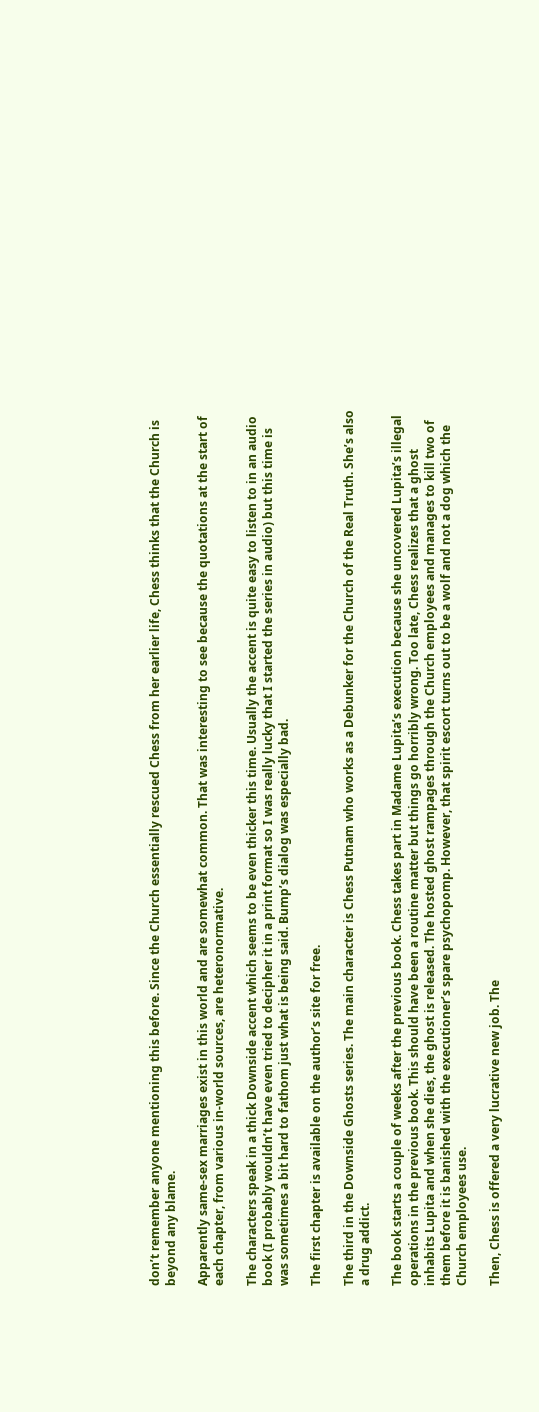don’t remember anyone mentioning this before. Since the Church essentially rescued Chess from her earlier life, Chess thinks that the Church is beyond any blame.

Apparently same-sex marriages exist in this world and are somewhat common. That was interesting to see because the quotations at the start of each chapter, from various in-world sources, are heteronormative.

The characters speak in a thick Downside accent which seems to be even thicker this time. Usually the accent is quite easy to listen to in an audio book (I probably wouldn’t have even tried to decipher it in a print format so I was really lucky that I started the series in audio) but this time is was sometimes a bit hard to fathom just what is being said. Bump’s dialog was especially bad.

The first chapter is available on the author’s site for free.

The third in the Downside Ghosts series. The main character is Chess Putnam who works as a Debunker for the Church of the Real Truth. She’s also a drug addict.

The book starts a couple of weeks after the previous book. Chess takes part in Madame Lupita’s execution because she uncovered Lupita’s illegal operations in the previous book. This should have been a routine matter but things go horribly wrong. Too late, Chess realizes that a ghost inhabits Lupita and when she dies, the ghost is released. The hosted ghost rampages through the Church employees and manages to kill two of them before it is banished with the executioner’s spare psychopomp. However, that spirit escort turns out to be a wolf and not a dog which the Church employees use.

Then, Chess is offered a very lucrative new job. The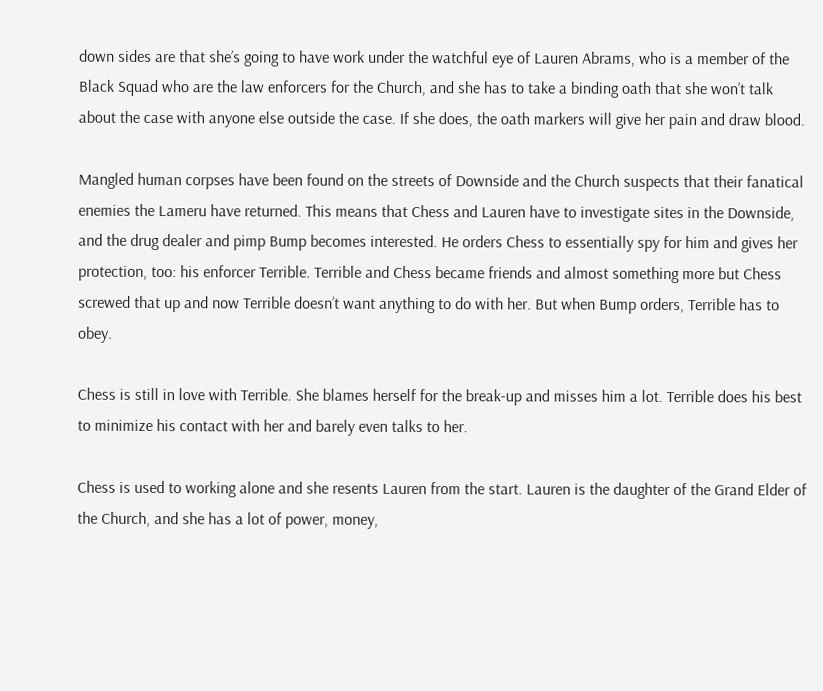down sides are that she’s going to have work under the watchful eye of Lauren Abrams, who is a member of the Black Squad who are the law enforcers for the Church, and she has to take a binding oath that she won’t talk about the case with anyone else outside the case. If she does, the oath markers will give her pain and draw blood.

Mangled human corpses have been found on the streets of Downside and the Church suspects that their fanatical enemies the Lameru have returned. This means that Chess and Lauren have to investigate sites in the Downside, and the drug dealer and pimp Bump becomes interested. He orders Chess to essentially spy for him and gives her protection, too: his enforcer Terrible. Terrible and Chess became friends and almost something more but Chess screwed that up and now Terrible doesn’t want anything to do with her. But when Bump orders, Terrible has to obey.

Chess is still in love with Terrible. She blames herself for the break-up and misses him a lot. Terrible does his best to minimize his contact with her and barely even talks to her.

Chess is used to working alone and she resents Lauren from the start. Lauren is the daughter of the Grand Elder of the Church, and she has a lot of power, money,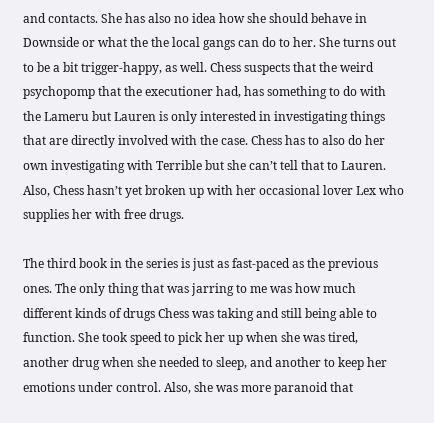and contacts. She has also no idea how she should behave in Downside or what the the local gangs can do to her. She turns out to be a bit trigger-happy, as well. Chess suspects that the weird psychopomp that the executioner had, has something to do with the Lameru but Lauren is only interested in investigating things that are directly involved with the case. Chess has to also do her own investigating with Terrible but she can’t tell that to Lauren. Also, Chess hasn’t yet broken up with her occasional lover Lex who supplies her with free drugs.

The third book in the series is just as fast-paced as the previous ones. The only thing that was jarring to me was how much different kinds of drugs Chess was taking and still being able to function. She took speed to pick her up when she was tired, another drug when she needed to sleep, and another to keep her emotions under control. Also, she was more paranoid that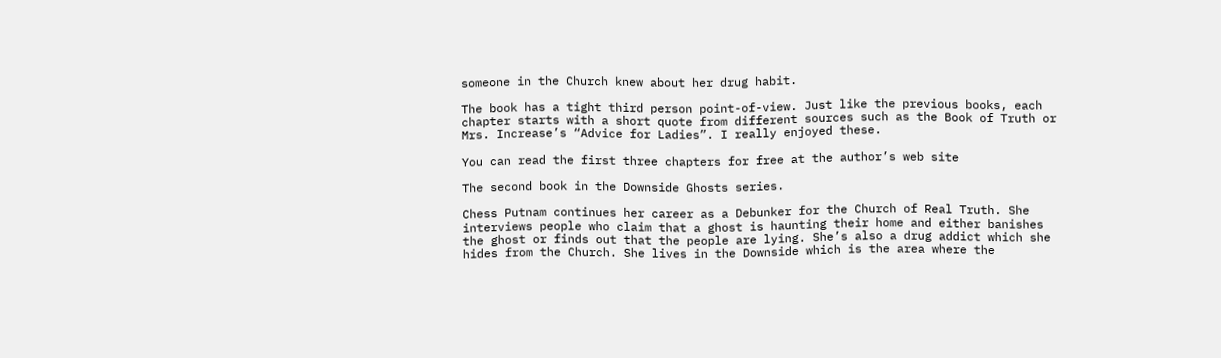someone in the Church knew about her drug habit.

The book has a tight third person point-of-view. Just like the previous books, each chapter starts with a short quote from different sources such as the Book of Truth or Mrs. Increase’s “Advice for Ladies”. I really enjoyed these.

You can read the first three chapters for free at the author’s web site

The second book in the Downside Ghosts series.

Chess Putnam continues her career as a Debunker for the Church of Real Truth. She interviews people who claim that a ghost is haunting their home and either banishes the ghost or finds out that the people are lying. She’s also a drug addict which she hides from the Church. She lives in the Downside which is the area where the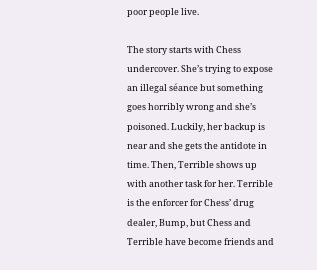poor people live.

The story starts with Chess undercover. She’s trying to expose an illegal séance but something goes horribly wrong and she’s poisoned. Luckily, her backup is near and she gets the antidote in time. Then, Terrible shows up with another task for her. Terrible is the enforcer for Chess’ drug dealer, Bump, but Chess and Terrible have become friends and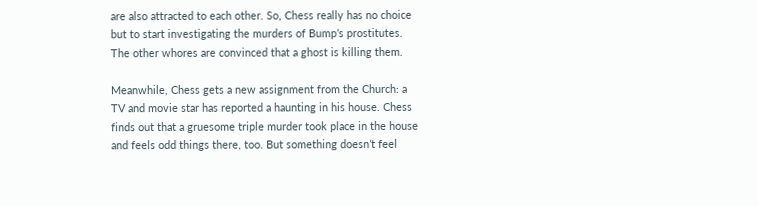are also attracted to each other. So, Chess really has no choice but to start investigating the murders of Bump’s prostitutes. The other whores are convinced that a ghost is killing them.

Meanwhile, Chess gets a new assignment from the Church: a TV and movie star has reported a haunting in his house. Chess finds out that a gruesome triple murder took place in the house and feels odd things there, too. But something doesn’t feel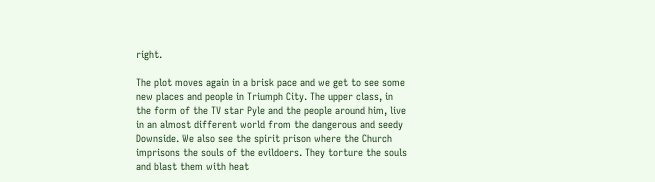right.

The plot moves again in a brisk pace and we get to see some new places and people in Triumph City. The upper class, in the form of the TV star Pyle and the people around him, live in an almost different world from the dangerous and seedy Downside. We also see the spirit prison where the Church imprisons the souls of the evildoers. They torture the souls and blast them with heat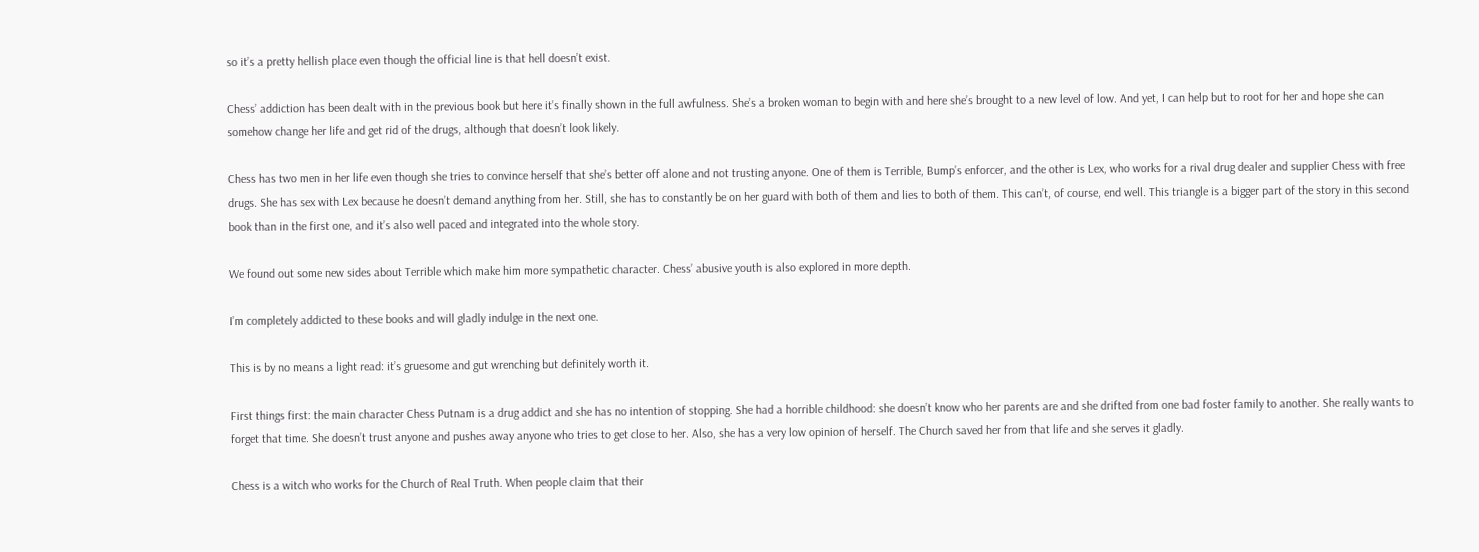so it’s a pretty hellish place even though the official line is that hell doesn’t exist.

Chess’ addiction has been dealt with in the previous book but here it’s finally shown in the full awfulness. She’s a broken woman to begin with and here she’s brought to a new level of low. And yet, I can help but to root for her and hope she can somehow change her life and get rid of the drugs, although that doesn’t look likely.

Chess has two men in her life even though she tries to convince herself that she’s better off alone and not trusting anyone. One of them is Terrible, Bump’s enforcer, and the other is Lex, who works for a rival drug dealer and supplier Chess with free drugs. She has sex with Lex because he doesn’t demand anything from her. Still, she has to constantly be on her guard with both of them and lies to both of them. This can’t, of course, end well. This triangle is a bigger part of the story in this second book than in the first one, and it’s also well paced and integrated into the whole story.

We found out some new sides about Terrible which make him more sympathetic character. Chess’ abusive youth is also explored in more depth.

I’m completely addicted to these books and will gladly indulge in the next one.

This is by no means a light read: it’s gruesome and gut wrenching but definitely worth it.

First things first: the main character Chess Putnam is a drug addict and she has no intention of stopping. She had a horrible childhood: she doesn’t know who her parents are and she drifted from one bad foster family to another. She really wants to forget that time. She doesn’t trust anyone and pushes away anyone who tries to get close to her. Also, she has a very low opinion of herself. The Church saved her from that life and she serves it gladly.

Chess is a witch who works for the Church of Real Truth. When people claim that their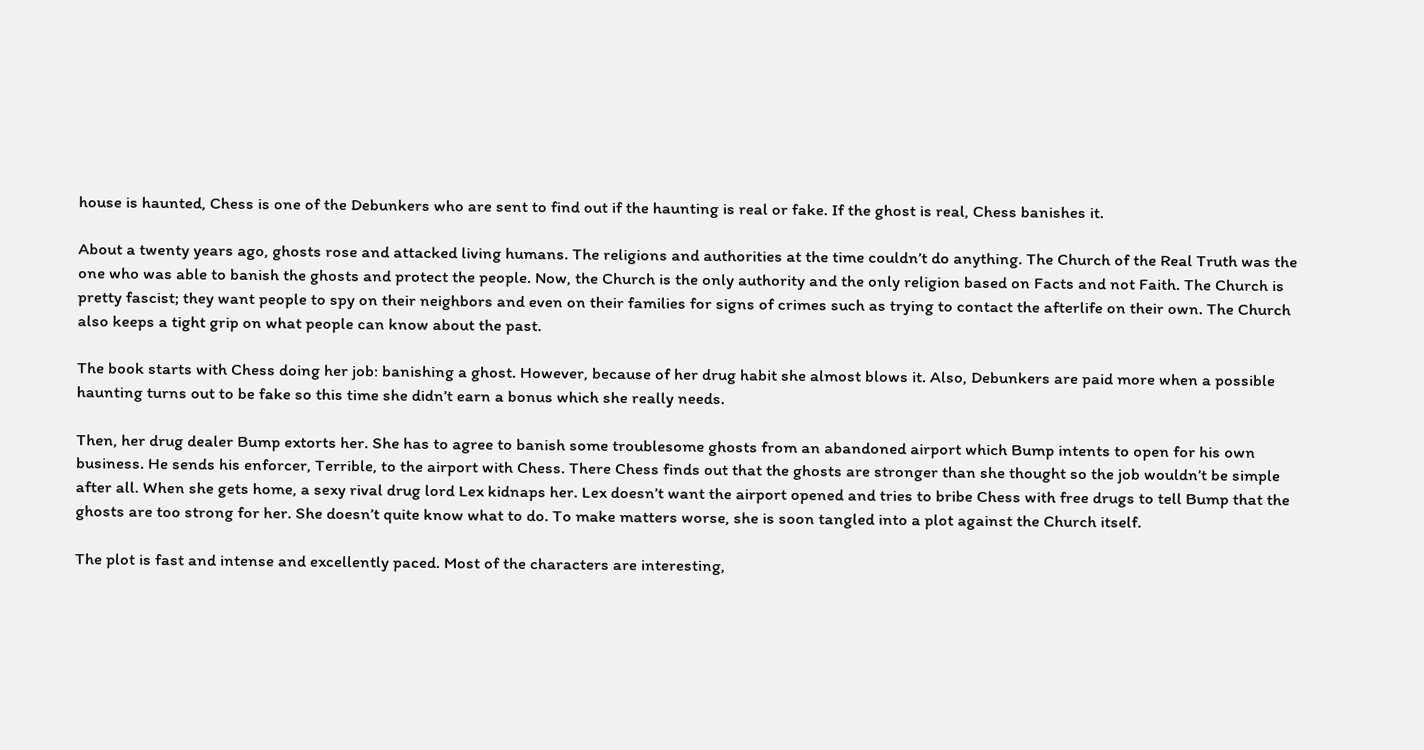house is haunted, Chess is one of the Debunkers who are sent to find out if the haunting is real or fake. If the ghost is real, Chess banishes it.

About a twenty years ago, ghosts rose and attacked living humans. The religions and authorities at the time couldn’t do anything. The Church of the Real Truth was the one who was able to banish the ghosts and protect the people. Now, the Church is the only authority and the only religion based on Facts and not Faith. The Church is pretty fascist; they want people to spy on their neighbors and even on their families for signs of crimes such as trying to contact the afterlife on their own. The Church also keeps a tight grip on what people can know about the past.

The book starts with Chess doing her job: banishing a ghost. However, because of her drug habit she almost blows it. Also, Debunkers are paid more when a possible haunting turns out to be fake so this time she didn’t earn a bonus which she really needs.

Then, her drug dealer Bump extorts her. She has to agree to banish some troublesome ghosts from an abandoned airport which Bump intents to open for his own business. He sends his enforcer, Terrible, to the airport with Chess. There Chess finds out that the ghosts are stronger than she thought so the job wouldn’t be simple after all. When she gets home, a sexy rival drug lord Lex kidnaps her. Lex doesn’t want the airport opened and tries to bribe Chess with free drugs to tell Bump that the ghosts are too strong for her. She doesn’t quite know what to do. To make matters worse, she is soon tangled into a plot against the Church itself.

The plot is fast and intense and excellently paced. Most of the characters are interesting,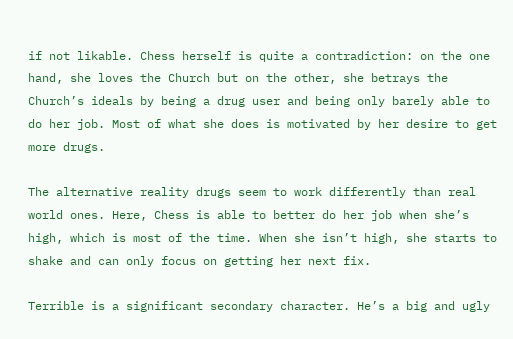if not likable. Chess herself is quite a contradiction: on the one hand, she loves the Church but on the other, she betrays the Church’s ideals by being a drug user and being only barely able to do her job. Most of what she does is motivated by her desire to get more drugs.

The alternative reality drugs seem to work differently than real world ones. Here, Chess is able to better do her job when she’s high, which is most of the time. When she isn’t high, she starts to shake and can only focus on getting her next fix.

Terrible is a significant secondary character. He’s a big and ugly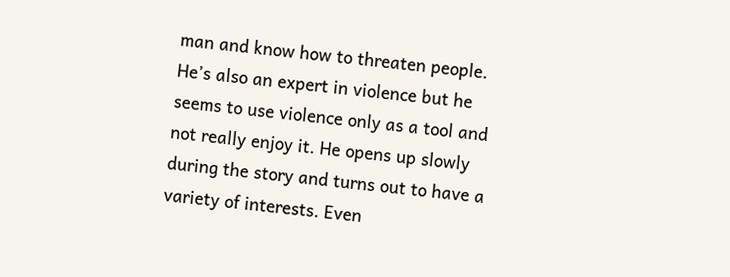man and know how to threaten people. He’s also an expert in violence but he seems to use violence only as a tool and not really enjoy it. He opens up slowly during the story and turns out to have a variety of interests. Even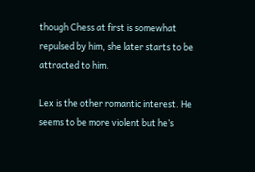though Chess at first is somewhat repulsed by him, she later starts to be attracted to him.

Lex is the other romantic interest. He seems to be more violent but he’s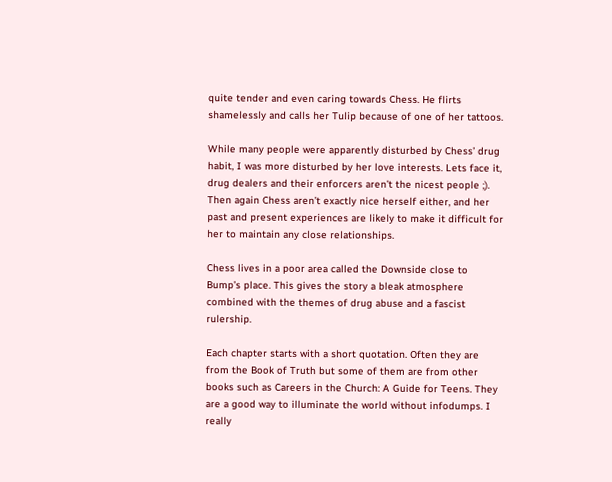quite tender and even caring towards Chess. He flirts shamelessly and calls her Tulip because of one of her tattoos.

While many people were apparently disturbed by Chess’ drug habit, I was more disturbed by her love interests. Lets face it, drug dealers and their enforcers aren’t the nicest people ;). Then again Chess aren’t exactly nice herself either, and her past and present experiences are likely to make it difficult for her to maintain any close relationships.

Chess lives in a poor area called the Downside close to Bump’s place. This gives the story a bleak atmosphere combined with the themes of drug abuse and a fascist rulership.

Each chapter starts with a short quotation. Often they are from the Book of Truth but some of them are from other books such as Careers in the Church: A Guide for Teens. They are a good way to illuminate the world without infodumps. I really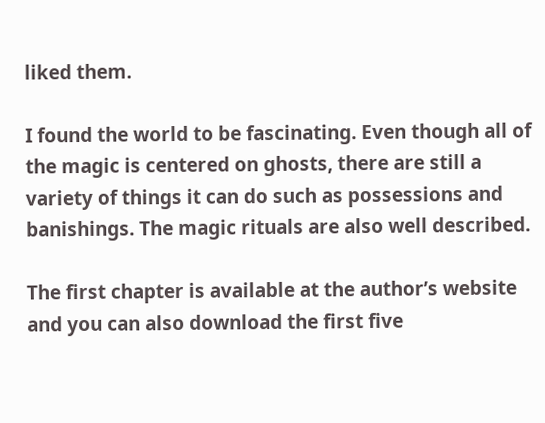liked them.

I found the world to be fascinating. Even though all of the magic is centered on ghosts, there are still a variety of things it can do such as possessions and banishings. The magic rituals are also well described.

The first chapter is available at the author’s website and you can also download the first five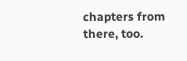chapters from there, too.